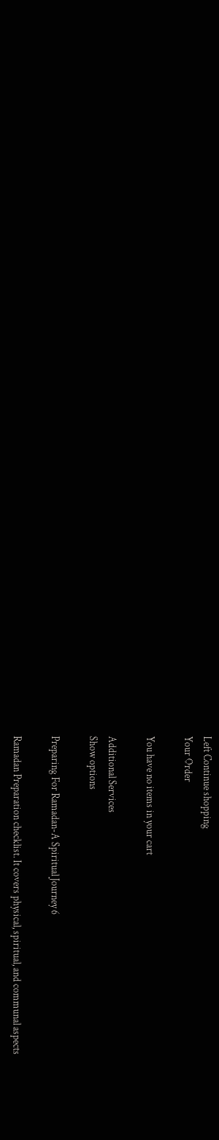Left Continue shopping
Your Order

You have no items in your cart

Additional Services
Show options

Preparing For Ramadan-A Spiritual Journey 6

Ramadan Preparation checklist. It covers physical, spiritual, and communal aspects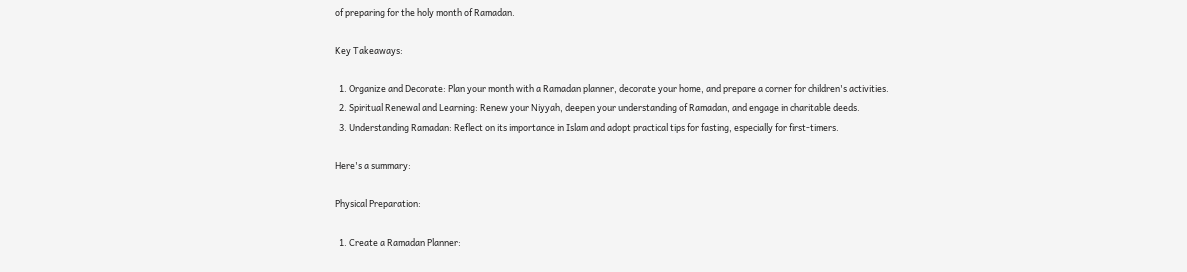of preparing for the holy month of Ramadan.

Key Takeaways:

  1. Organize and Decorate: Plan your month with a Ramadan planner, decorate your home, and prepare a corner for children's activities.
  2. Spiritual Renewal and Learning: Renew your Niyyah, deepen your understanding of Ramadan, and engage in charitable deeds.
  3. Understanding Ramadan: Reflect on its importance in Islam and adopt practical tips for fasting, especially for first-timers.

Here's a summary:

Physical Preparation:

  1. Create a Ramadan Planner: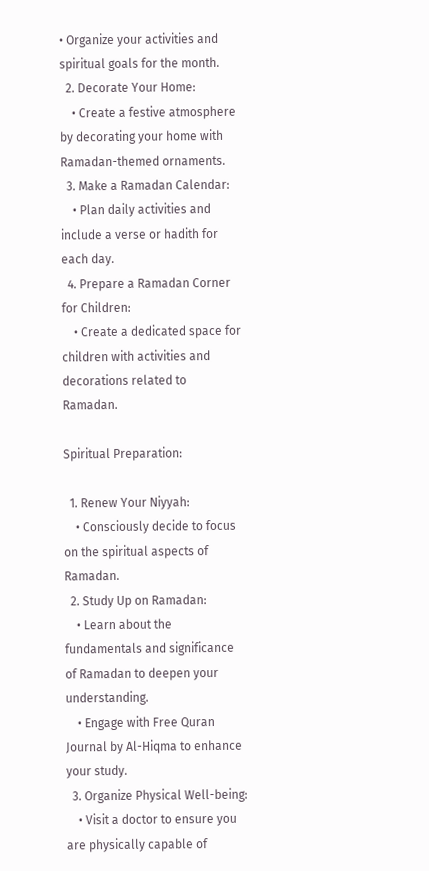• Organize your activities and spiritual goals for the month.
  2. Decorate Your Home:
    • Create a festive atmosphere by decorating your home with Ramadan-themed ornaments.
  3. Make a Ramadan Calendar:
    • Plan daily activities and include a verse or hadith for each day.
  4. Prepare a Ramadan Corner for Children:
    • Create a dedicated space for children with activities and decorations related to Ramadan.

Spiritual Preparation:

  1. Renew Your Niyyah:
    • Consciously decide to focus on the spiritual aspects of Ramadan.
  2. Study Up on Ramadan:
    • Learn about the fundamentals and significance of Ramadan to deepen your understanding.
    • Engage with Free Quran Journal by Al-Hiqma to enhance your study.
  3. Organize Physical Well-being:
    • Visit a doctor to ensure you are physically capable of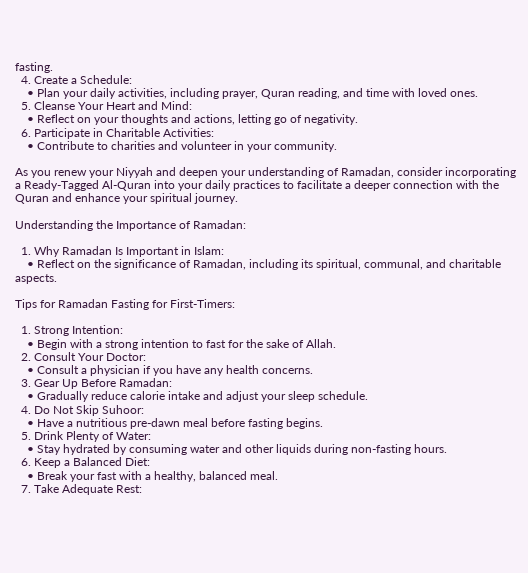fasting.
  4. Create a Schedule:
    • Plan your daily activities, including prayer, Quran reading, and time with loved ones.
  5. Cleanse Your Heart and Mind:
    • Reflect on your thoughts and actions, letting go of negativity.
  6. Participate in Charitable Activities:
    • Contribute to charities and volunteer in your community.

As you renew your Niyyah and deepen your understanding of Ramadan, consider incorporating a Ready-Tagged Al-Quran into your daily practices to facilitate a deeper connection with the Quran and enhance your spiritual journey.

Understanding the Importance of Ramadan:

  1. Why Ramadan Is Important in Islam:
    • Reflect on the significance of Ramadan, including its spiritual, communal, and charitable aspects.

Tips for Ramadan Fasting for First-Timers:

  1. Strong Intention:
    • Begin with a strong intention to fast for the sake of Allah.
  2. Consult Your Doctor:
    • Consult a physician if you have any health concerns.
  3. Gear Up Before Ramadan:
    • Gradually reduce calorie intake and adjust your sleep schedule.
  4. Do Not Skip Suhoor:
    • Have a nutritious pre-dawn meal before fasting begins.
  5. Drink Plenty of Water:
    • Stay hydrated by consuming water and other liquids during non-fasting hours.
  6. Keep a Balanced Diet:
    • Break your fast with a healthy, balanced meal.
  7. Take Adequate Rest: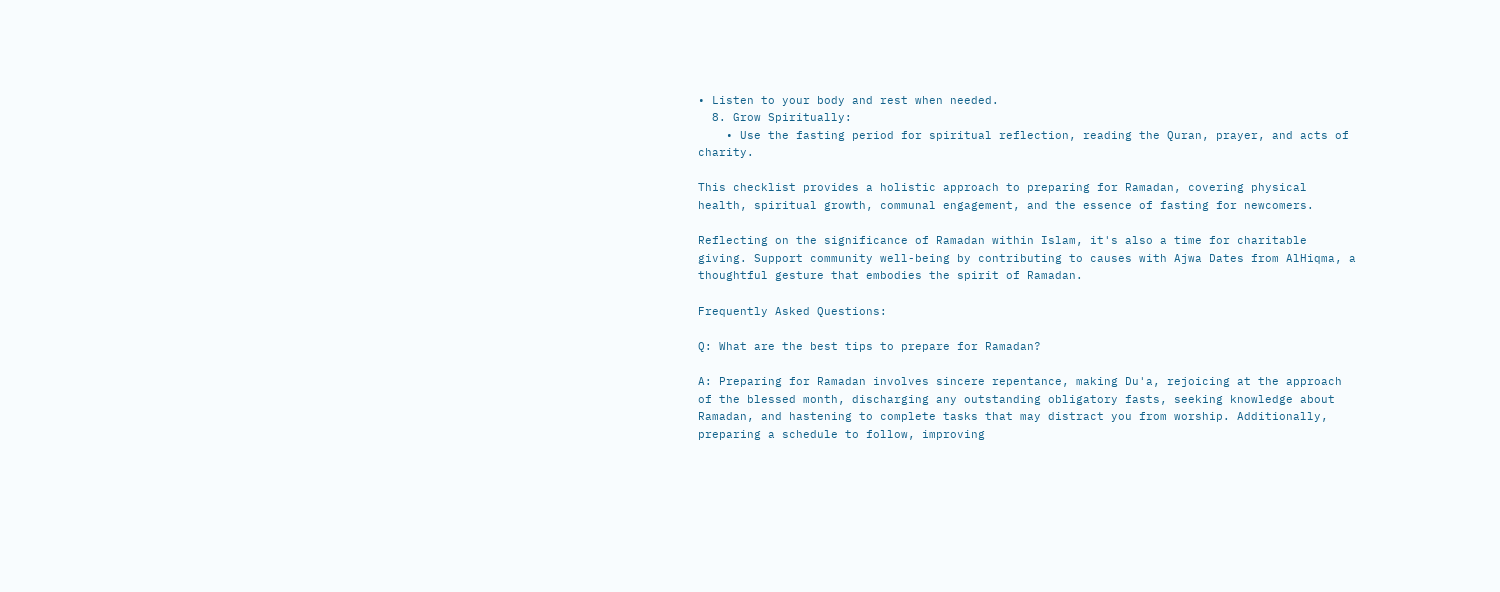• Listen to your body and rest when needed.
  8. Grow Spiritually:
    • Use the fasting period for spiritual reflection, reading the Quran, prayer, and acts of charity.

This checklist provides a holistic approach to preparing for Ramadan, covering physical health, spiritual growth, communal engagement, and the essence of fasting for newcomers.

Reflecting on the significance of Ramadan within Islam, it's also a time for charitable giving. Support community well-being by contributing to causes with Ajwa Dates from AlHiqma, a thoughtful gesture that embodies the spirit of Ramadan.

Frequently Asked Questions:

Q: What are the best tips to prepare for Ramadan?

A: Preparing for Ramadan involves sincere repentance, making Du'a, rejoicing at the approach of the blessed month, discharging any outstanding obligatory fasts, seeking knowledge about Ramadan, and hastening to complete tasks that may distract you from worship. Additionally, preparing a schedule to follow, improving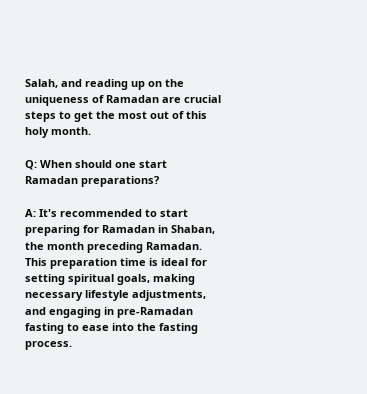Salah, and reading up on the uniqueness of Ramadan are crucial steps to get the most out of this holy month.

Q: When should one start Ramadan preparations?

A: It's recommended to start preparing for Ramadan in Shaban, the month preceding Ramadan. This preparation time is ideal for setting spiritual goals, making necessary lifestyle adjustments, and engaging in pre-Ramadan fasting to ease into the fasting process.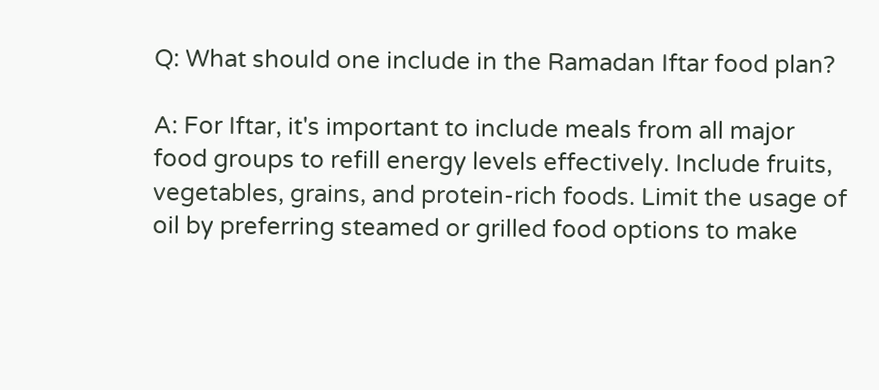Q: What should one include in the Ramadan Iftar food plan?

A: For Iftar, it's important to include meals from all major food groups to refill energy levels effectively. Include fruits, vegetables, grains, and protein-rich foods. Limit the usage of oil by preferring steamed or grilled food options to make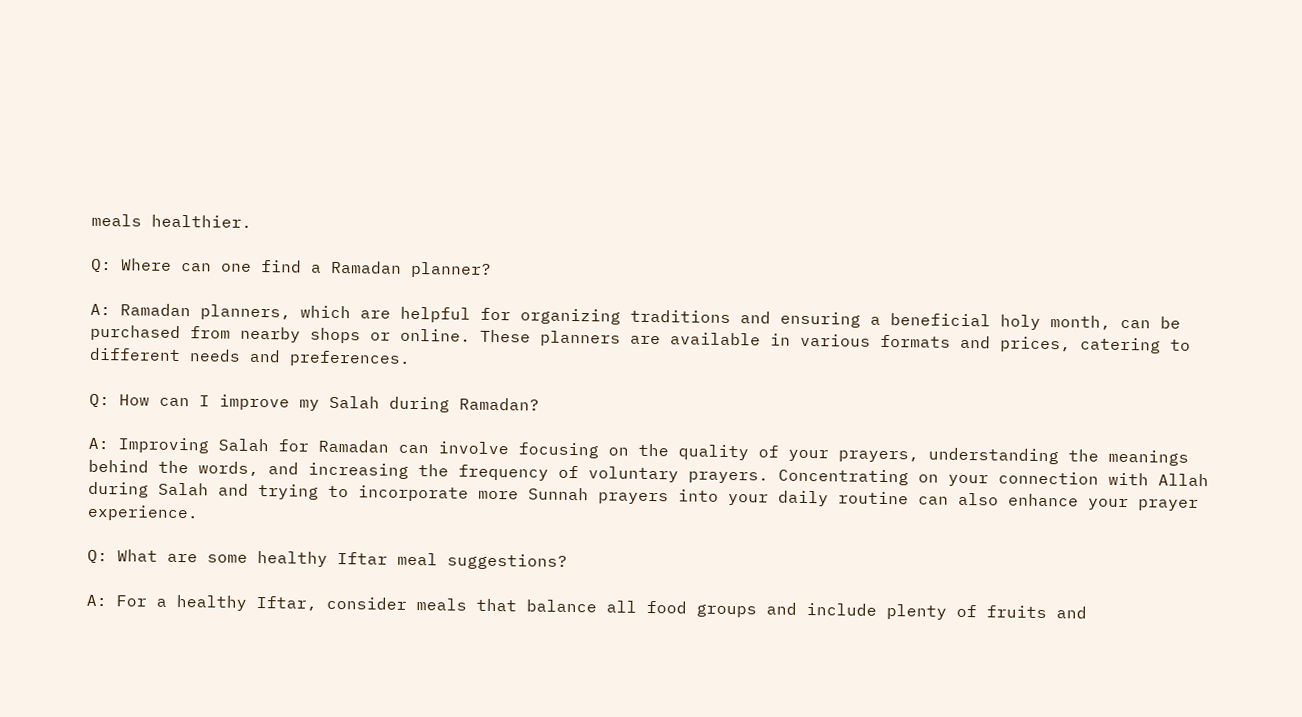meals healthier.

Q: Where can one find a Ramadan planner?

A: Ramadan planners, which are helpful for organizing traditions and ensuring a beneficial holy month, can be purchased from nearby shops or online. These planners are available in various formats and prices, catering to different needs and preferences.

Q: How can I improve my Salah during Ramadan?

A: Improving Salah for Ramadan can involve focusing on the quality of your prayers, understanding the meanings behind the words, and increasing the frequency of voluntary prayers. Concentrating on your connection with Allah during Salah and trying to incorporate more Sunnah prayers into your daily routine can also enhance your prayer experience.

Q: What are some healthy Iftar meal suggestions?

A: For a healthy Iftar, consider meals that balance all food groups and include plenty of fruits and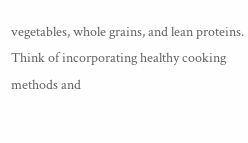vegetables, whole grains, and lean proteins. Think of incorporating healthy cooking methods and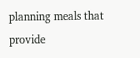planning meals that provide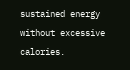sustained energy without excessive calories.